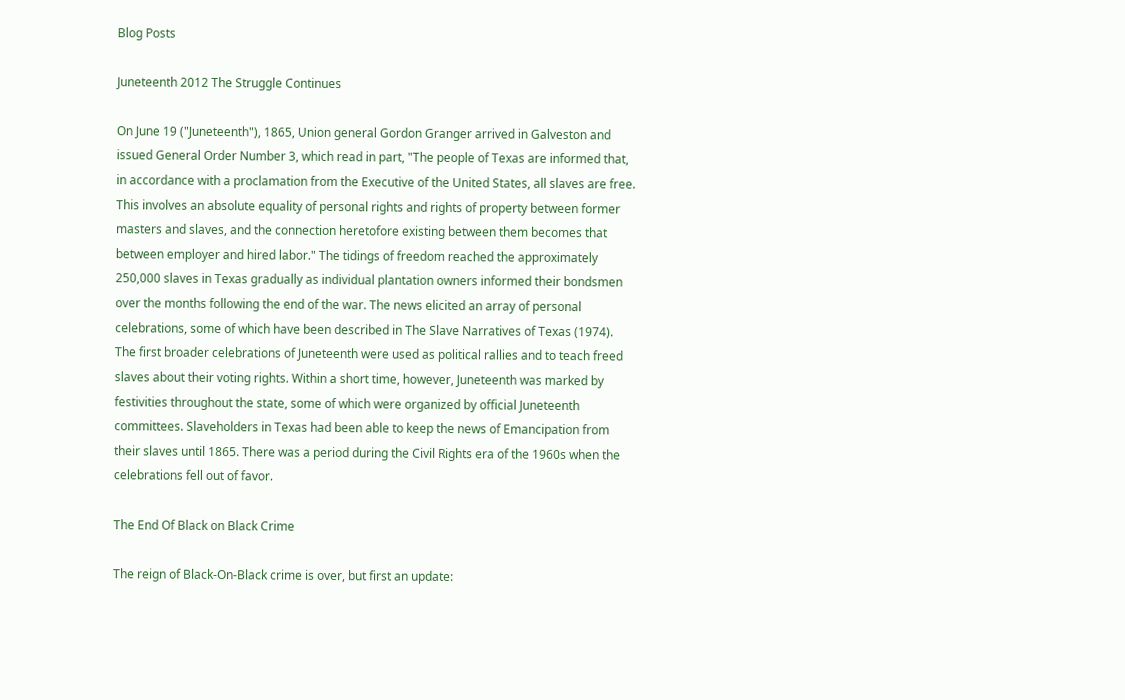Blog Posts

Juneteenth 2012 The Struggle Continues

On June 19 ("Juneteenth"), 1865, Union general Gordon Granger arrived in Galveston and issued General Order Number 3, which read in part, "The people of Texas are informed that, in accordance with a proclamation from the Executive of the United States, all slaves are free. This involves an absolute equality of personal rights and rights of property between former masters and slaves, and the connection heretofore existing between them becomes that between employer and hired labor." The tidings of freedom reached the approximately 250,000 slaves in Texas gradually as individual plantation owners informed their bondsmen over the months following the end of the war. The news elicited an array of personal celebrations, some of which have been described in The Slave Narratives of Texas (1974). The first broader celebrations of Juneteenth were used as political rallies and to teach freed slaves about their voting rights. Within a short time, however, Juneteenth was marked by festivities throughout the state, some of which were organized by official Juneteenth committees. Slaveholders in Texas had been able to keep the news of Emancipation from their slaves until 1865. There was a period during the Civil Rights era of the 1960s when the celebrations fell out of favor.

The End Of Black on Black Crime

The reign of Black-On-Black crime is over, but first an update: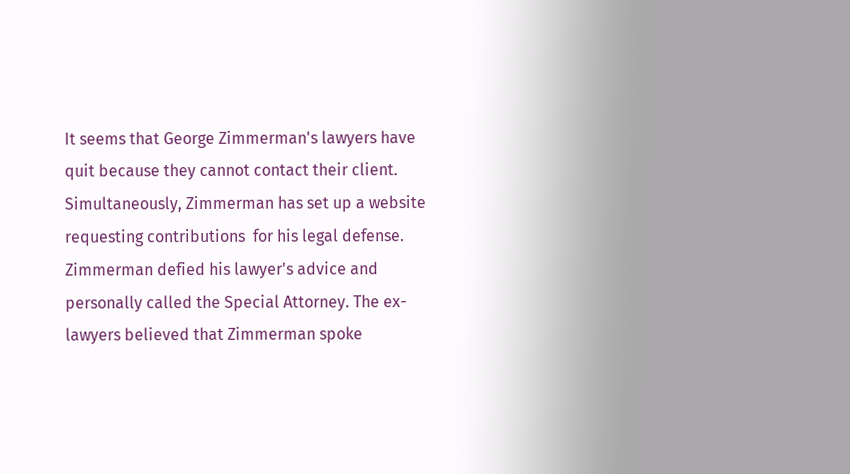It seems that George Zimmerman's lawyers have quit because they cannot contact their client. Simultaneously, Zimmerman has set up a website requesting contributions  for his legal defense. Zimmerman defied his lawyer's advice and personally called the Special Attorney. The ex-lawyers believed that Zimmerman spoke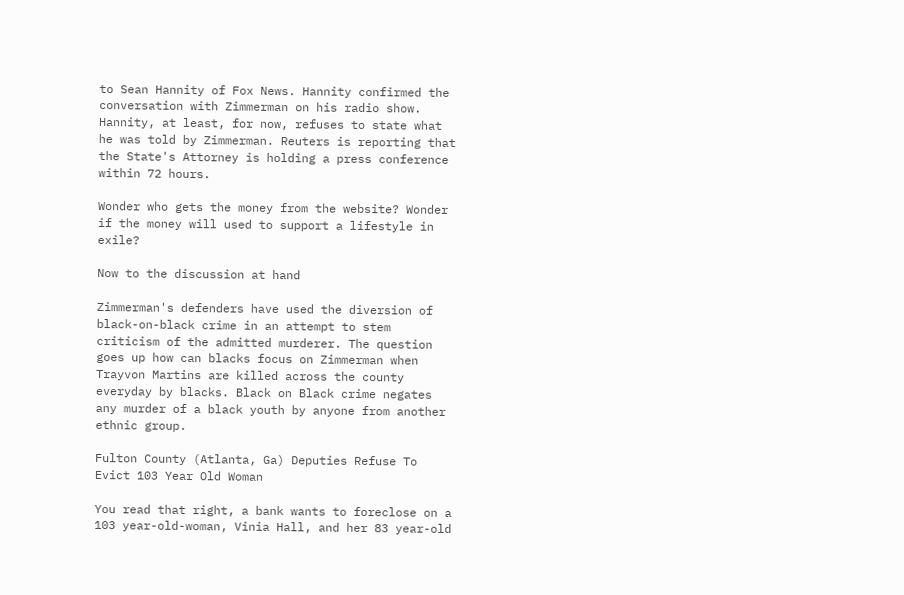to Sean Hannity of Fox News. Hannity confirmed the conversation with Zimmerman on his radio show. Hannity, at least, for now, refuses to state what he was told by Zimmerman. Reuters is reporting that the State's Attorney is holding a press conference within 72 hours.

Wonder who gets the money from the website? Wonder if the money will used to support a lifestyle in exile?

Now to the discussion at hand

Zimmerman's defenders have used the diversion of black-on-black crime in an attempt to stem criticism of the admitted murderer. The question goes up how can blacks focus on Zimmerman when Trayvon Martins are killed across the county everyday by blacks. Black on Black crime negates any murder of a black youth by anyone from another ethnic group.

Fulton County (Atlanta, Ga) Deputies Refuse To Evict 103 Year Old Woman

You read that right, a bank wants to foreclose on a 103 year-old-woman, Vinia Hall, and her 83 year-old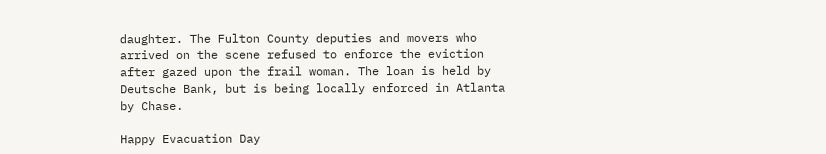daughter. The Fulton County deputies and movers who arrived on the scene refused to enforce the eviction after gazed upon the frail woman. The loan is held by Deutsche Bank, but is being locally enforced in Atlanta by Chase.

Happy Evacuation Day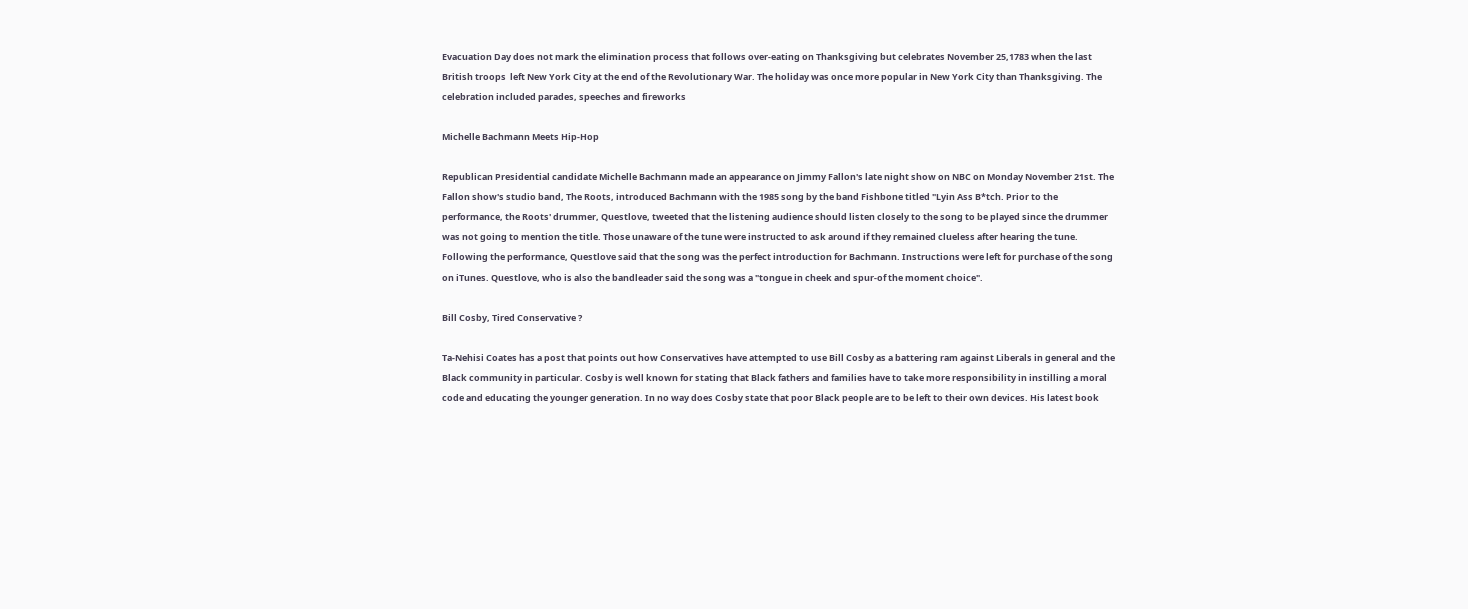Evacuation Day does not mark the elimination process that follows over-eating on Thanksgiving but celebrates November 25,1783 when the last British troops  left New York City at the end of the Revolutionary War. The holiday was once more popular in New York City than Thanksgiving. The celebration included parades, speeches and fireworks

Michelle Bachmann Meets Hip-Hop

Republican Presidential candidate Michelle Bachmann made an appearance on Jimmy Fallon's late night show on NBC on Monday November 21st. The Fallon show's studio band, The Roots, introduced Bachmann with the 1985 song by the band Fishbone titled "Lyin Ass B*tch. Prior to the performance, the Roots' drummer, Questlove, tweeted that the listening audience should listen closely to the song to be played since the drummer was not going to mention the title. Those unaware of the tune were instructed to ask around if they remained clueless after hearing the tune. Following the performance, Questlove said that the song was the perfect introduction for Bachmann. Instructions were left for purchase of the song on iTunes. Questlove, who is also the bandleader said the song was a "tongue in cheek and spur-of the moment choice".

Bill Cosby, Tired Conservative ?

Ta-Nehisi Coates has a post that points out how Conservatives have attempted to use Bill Cosby as a battering ram against Liberals in general and the Black community in particular. Cosby is well known for stating that Black fathers and families have to take more responsibility in instilling a moral code and educating the younger generation. In no way does Cosby state that poor Black people are to be left to their own devices. His latest book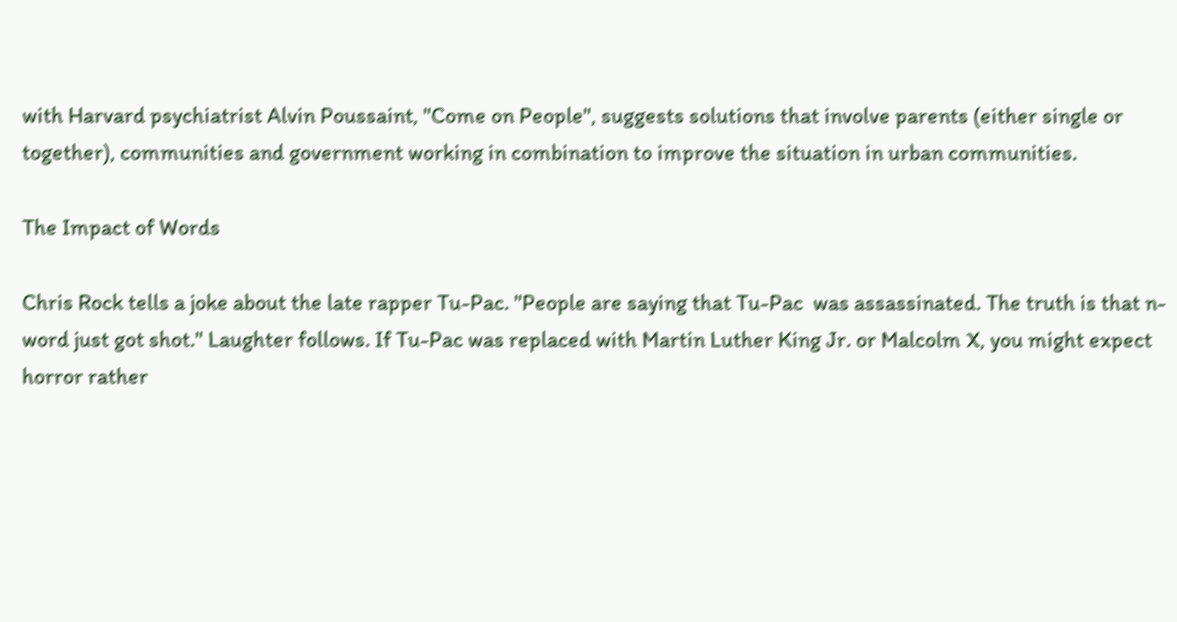with Harvard psychiatrist Alvin Poussaint, "Come on People", suggests solutions that involve parents (either single or together), communities and government working in combination to improve the situation in urban communities.

The Impact of Words

Chris Rock tells a joke about the late rapper Tu-Pac. "People are saying that Tu-Pac  was assassinated. The truth is that n-word just got shot." Laughter follows. If Tu-Pac was replaced with Martin Luther King Jr. or Malcolm X, you might expect horror rather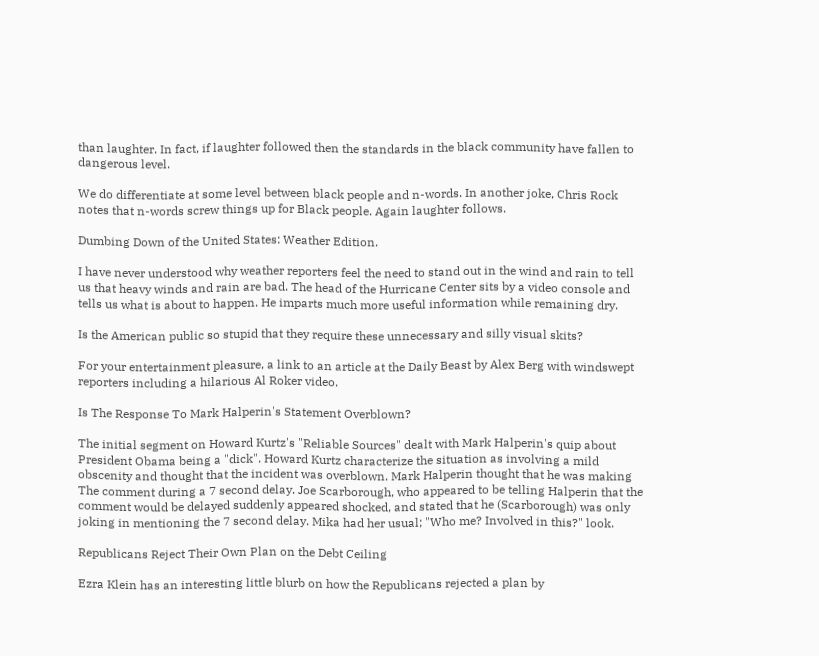than laughter. In fact, if laughter followed then the standards in the black community have fallen to  dangerous level.

We do differentiate at some level between black people and n-words. In another joke, Chris Rock notes that n-words screw things up for Black people. Again laughter follows.

Dumbing Down of the United States: Weather Edition.

I have never understood why weather reporters feel the need to stand out in the wind and rain to tell us that heavy winds and rain are bad. The head of the Hurricane Center sits by a video console and tells us what is about to happen. He imparts much more useful information while remaining dry.

Is the American public so stupid that they require these unnecessary and silly visual skits?

For your entertainment pleasure, a link to an article at the Daily Beast by Alex Berg with windswept reporters including a hilarious Al Roker video.

Is The Response To Mark Halperin's Statement Overblown?

The initial segment on Howard Kurtz's "Reliable Sources" dealt with Mark Halperin's quip about President Obama being a "dick". Howard Kurtz characterize the situation as involving a mild obscenity and thought that the incident was overblown. Mark Halperin thought that he was making The comment during a 7 second delay. Joe Scarborough, who appeared to be telling Halperin that the comment would be delayed suddenly appeared shocked, and stated that he (Scarborough) was only joking in mentioning the 7 second delay. Mika had her usual; "Who me? Involved in this?" look.

Republicans Reject Their Own Plan on the Debt Ceiling

Ezra Klein has an interesting little blurb on how the Republicans rejected a plan by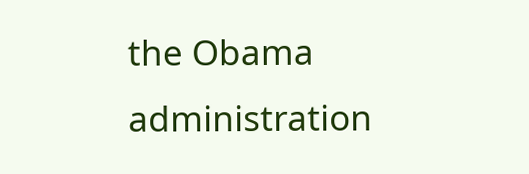the Obama administration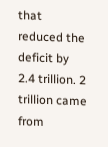that reduced the deficit by 2.4 trillion. 2 trillion came from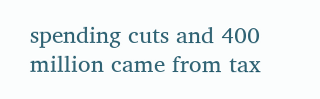spending cuts and 400 million came from tax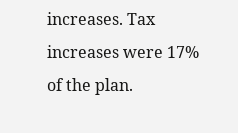increases. Tax increases were 17% of the plan.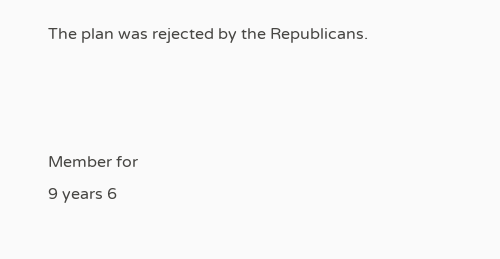The plan was rejected by the Republicans.



Member for
9 years 6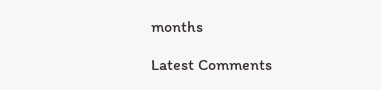months

Latest Comments